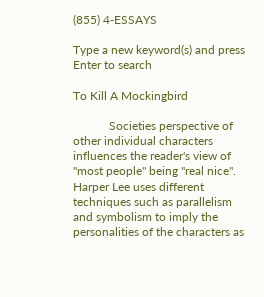(855) 4-ESSAYS

Type a new keyword(s) and press Enter to search

To Kill A Mockingbird

            Societies perspective of other individual characters influences the reader's view of "most people" being "real nice". Harper Lee uses different techniques such as parallelism and symbolism to imply the personalities of the characters as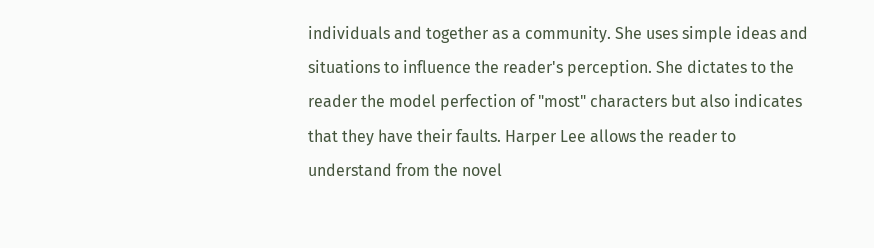individuals and together as a community. She uses simple ideas and situations to influence the reader's perception. She dictates to the reader the model perfection of "most" characters but also indicates that they have their faults. Harper Lee allows the reader to understand from the novel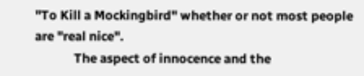"To Kill a Mockingbird" whether or not most people are "real nice".
             The aspect of innocence and the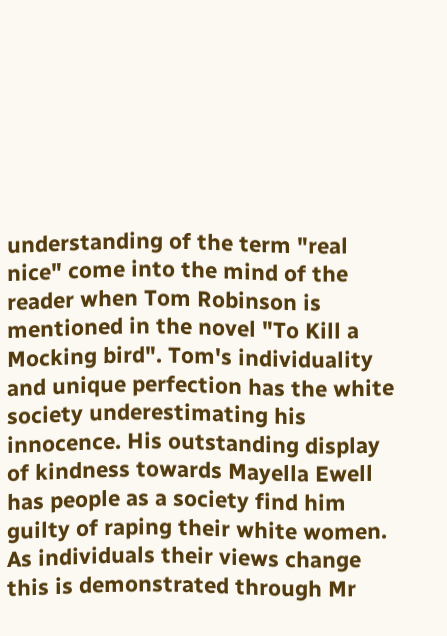understanding of the term "real nice" come into the mind of the reader when Tom Robinson is mentioned in the novel "To Kill a Mocking bird". Tom's individuality and unique perfection has the white society underestimating his innocence. His outstanding display of kindness towards Mayella Ewell has people as a society find him guilty of raping their white women. As individuals their views change this is demonstrated through Mr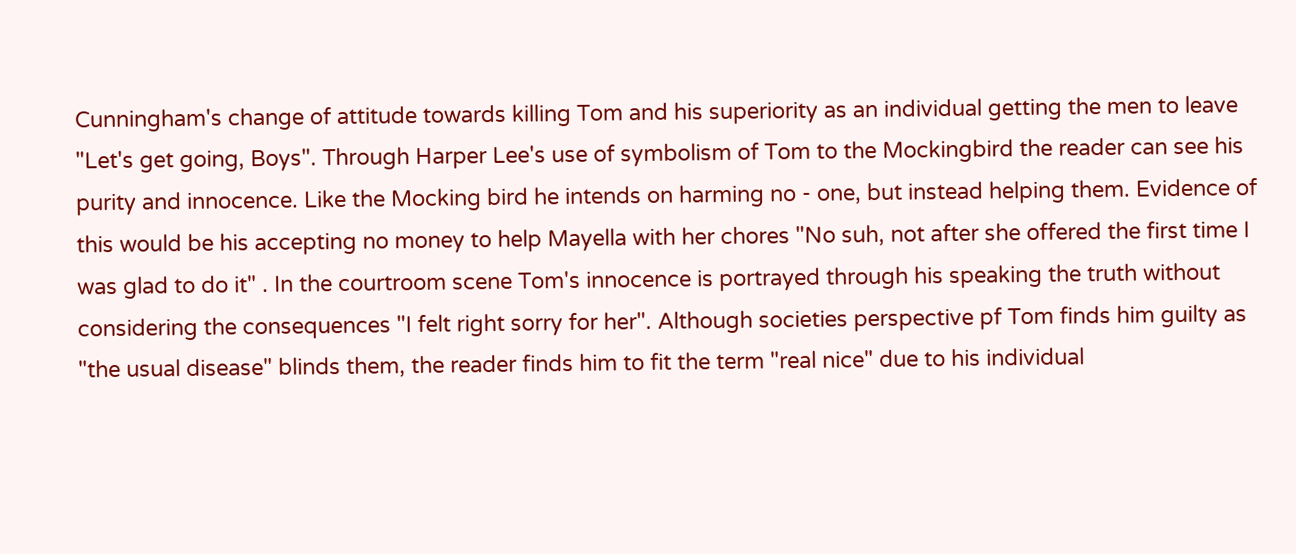Cunningham's change of attitude towards killing Tom and his superiority as an individual getting the men to leave "Let's get going, Boys". Through Harper Lee's use of symbolism of Tom to the Mockingbird the reader can see his purity and innocence. Like the Mocking bird he intends on harming no - one, but instead helping them. Evidence of this would be his accepting no money to help Mayella with her chores "No suh, not after she offered the first time I was glad to do it" . In the courtroom scene Tom's innocence is portrayed through his speaking the truth without considering the consequences "I felt right sorry for her". Although societies perspective pf Tom finds him guilty as "the usual disease" blinds them, the reader finds him to fit the term "real nice" due to his individual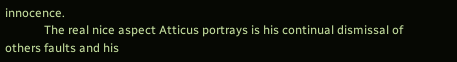innocence.
             The real nice aspect Atticus portrays is his continual dismissal of others faults and his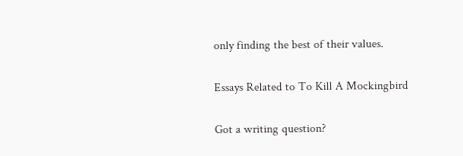only finding the best of their values.

Essays Related to To Kill A Mockingbird

Got a writing question?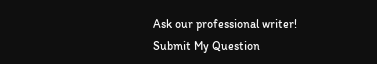Ask our professional writer!
Submit My Question